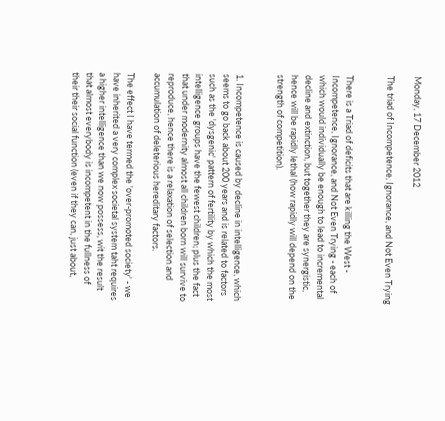Monday, 17 December 2012

The triad of Incompetence, Ignorance, and Not Even Trying


There is a Triad of deficits that are killing the West - Incompetence, Ignorance, and Not Even Trying - each of which would individually be enough to lead to incremental decline and extinction, but together they are synergistic, hence will be rapidly lethal (how rapidly will depend on the strength of competition).


1. Incompetence is caused by decline in intelligence, which seems to go back about 200 years and is related to factors such as the 'dysgenic' pattern of fertility by which the most intelligence groups have the fewest children; plus the fact that under modernity almost all children born will survive to reproduce, hence there is a relaxation of selection and accumulation of deleterious hereditary factors.

The effect I have termed the 'over-promoted society' - we have inherited a very complex societal system taht requires a higher intelligence than we now possess, wit the result that almost everybody is incompetent in the fullness of their their social function (even if they can, just about,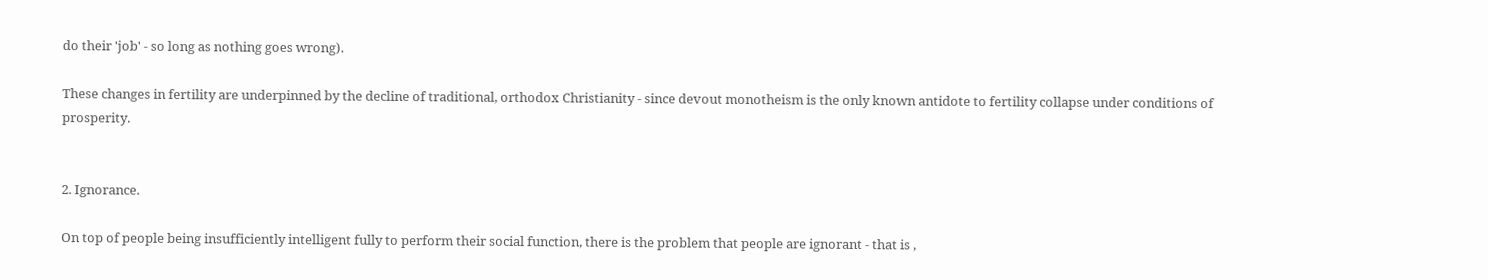do their 'job' - so long as nothing goes wrong).

These changes in fertility are underpinned by the decline of traditional, orthodox Christianity - since devout monotheism is the only known antidote to fertility collapse under conditions of prosperity.


2. Ignorance.

On top of people being insufficiently intelligent fully to perform their social function, there is the problem that people are ignorant - that is ,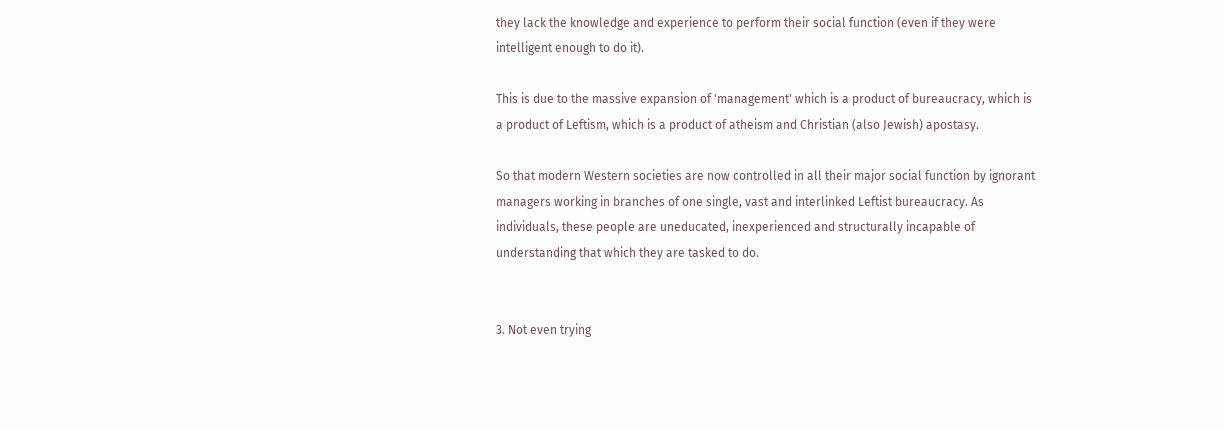they lack the knowledge and experience to perform their social function (even if they were intelligent enough to do it).

This is due to the massive expansion of 'management' which is a product of bureaucracy, which is a product of Leftism, which is a product of atheism and Christian (also Jewish) apostasy.

So that modern Western societies are now controlled in all their major social function by ignorant managers working in branches of one single, vast and interlinked Leftist bureaucracy. As individuals, these people are uneducated, inexperienced and structurally incapable of understanding that which they are tasked to do.


3. Not even trying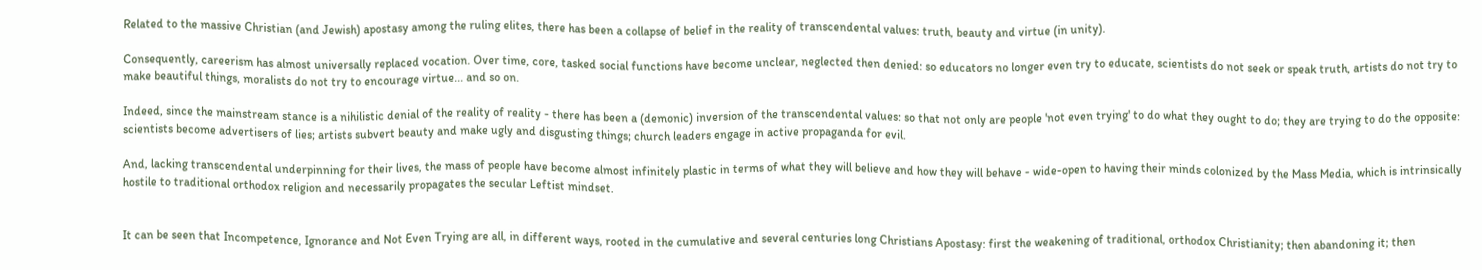Related to the massive Christian (and Jewish) apostasy among the ruling elites, there has been a collapse of belief in the reality of transcendental values: truth, beauty and virtue (in unity).

Consequently, careerism has almost universally replaced vocation. Over time, core, tasked social functions have become unclear, neglected then denied: so educators no longer even try to educate, scientists do not seek or speak truth, artists do not try to make beautiful things, moralists do not try to encourage virtue... and so on.

Indeed, since the mainstream stance is a nihilistic denial of the reality of reality - there has been a (demonic) inversion of the transcendental values: so that not only are people 'not even trying' to do what they ought to do; they are trying to do the opposite: scientists become advertisers of lies; artists subvert beauty and make ugly and disgusting things; church leaders engage in active propaganda for evil.

And, lacking transcendental underpinning for their lives, the mass of people have become almost infinitely plastic in terms of what they will believe and how they will behave - wide-open to having their minds colonized by the Mass Media, which is intrinsically hostile to traditional orthodox religion and necessarily propagates the secular Leftist mindset.


It can be seen that Incompetence, Ignorance and Not Even Trying are all, in different ways, rooted in the cumulative and several centuries long Christians Apostasy: first the weakening of traditional, orthodox Christianity; then abandoning it; then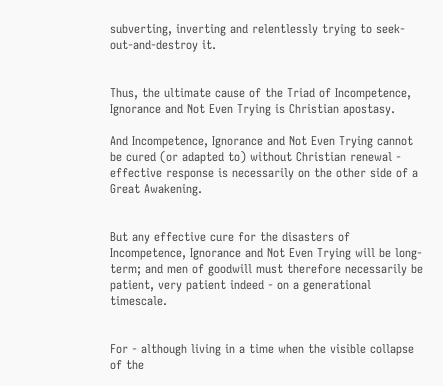subverting, inverting and relentlessly trying to seek-out-and-destroy it.


Thus, the ultimate cause of the Triad of Incompetence, Ignorance and Not Even Trying is Christian apostasy.

And Incompetence, Ignorance and Not Even Trying cannot be cured (or adapted to) without Christian renewal - effective response is necessarily on the other side of a Great Awakening.


But any effective cure for the disasters of Incompetence, Ignorance and Not Even Trying will be long-term; and men of goodwill must therefore necessarily be patient, very patient indeed - on a generational timescale.


For - although living in a time when the visible collapse of the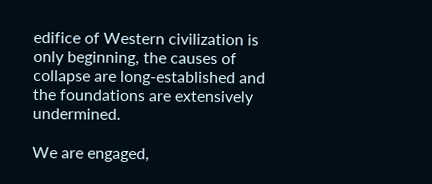edifice of Western civilization is only beginning, the causes of collapse are long-established and the foundations are extensively undermined.

We are engaged,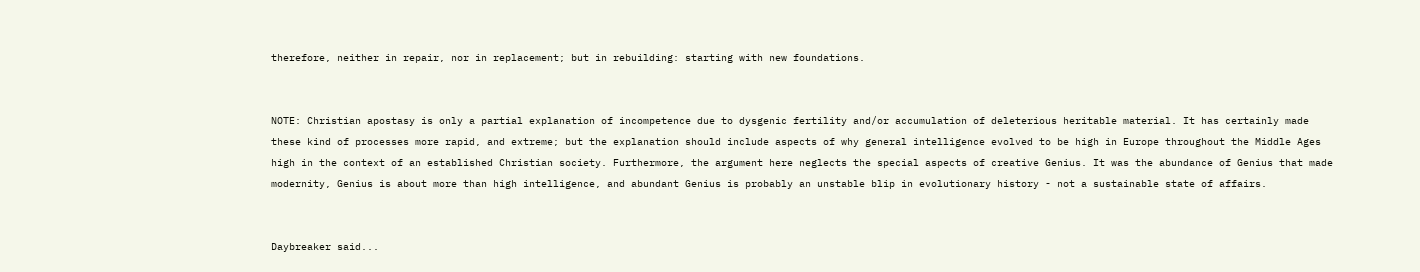therefore, neither in repair, nor in replacement; but in rebuilding: starting with new foundations.


NOTE: Christian apostasy is only a partial explanation of incompetence due to dysgenic fertility and/or accumulation of deleterious heritable material. It has certainly made these kind of processes more rapid, and extreme; but the explanation should include aspects of why general intelligence evolved to be high in Europe throughout the Middle Ages high in the context of an established Christian society. Furthermore, the argument here neglects the special aspects of creative Genius. It was the abundance of Genius that made modernity, Genius is about more than high intelligence, and abundant Genius is probably an unstable blip in evolutionary history - not a sustainable state of affairs.


Daybreaker said...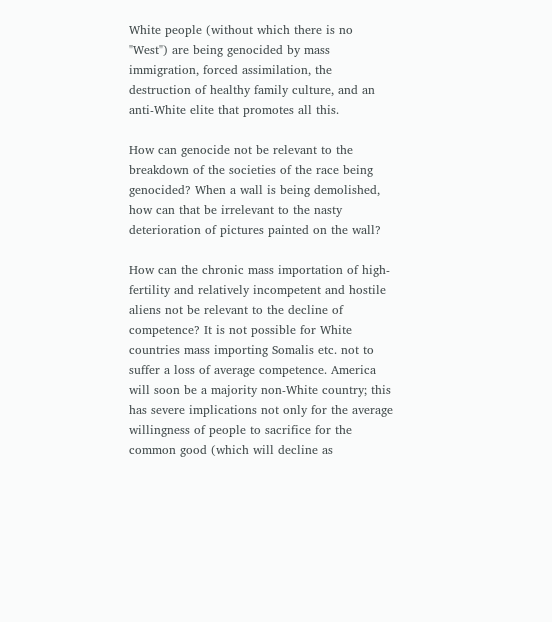White people (without which there is no "West") are being genocided by mass immigration, forced assimilation, the destruction of healthy family culture, and an anti-White elite that promotes all this.

How can genocide not be relevant to the breakdown of the societies of the race being genocided? When a wall is being demolished, how can that be irrelevant to the nasty deterioration of pictures painted on the wall?

How can the chronic mass importation of high-fertility and relatively incompetent and hostile aliens not be relevant to the decline of competence? It is not possible for White countries mass importing Somalis etc. not to suffer a loss of average competence. America will soon be a majority non-White country; this has severe implications not only for the average willingness of people to sacrifice for the common good (which will decline as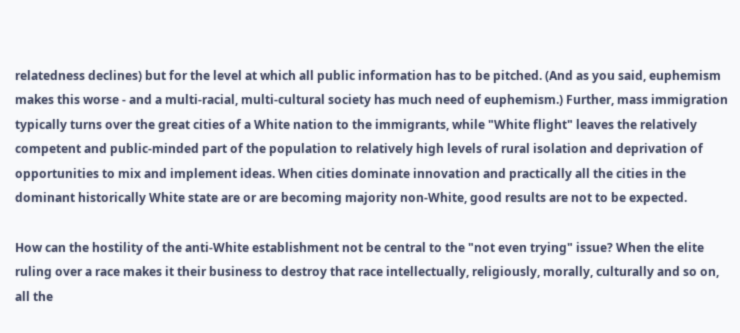relatedness declines) but for the level at which all public information has to be pitched. (And as you said, euphemism makes this worse - and a multi-racial, multi-cultural society has much need of euphemism.) Further, mass immigration typically turns over the great cities of a White nation to the immigrants, while "White flight" leaves the relatively competent and public-minded part of the population to relatively high levels of rural isolation and deprivation of opportunities to mix and implement ideas. When cities dominate innovation and practically all the cities in the dominant historically White state are or are becoming majority non-White, good results are not to be expected.

How can the hostility of the anti-White establishment not be central to the "not even trying" issue? When the elite ruling over a race makes it their business to destroy that race intellectually, religiously, morally, culturally and so on, all the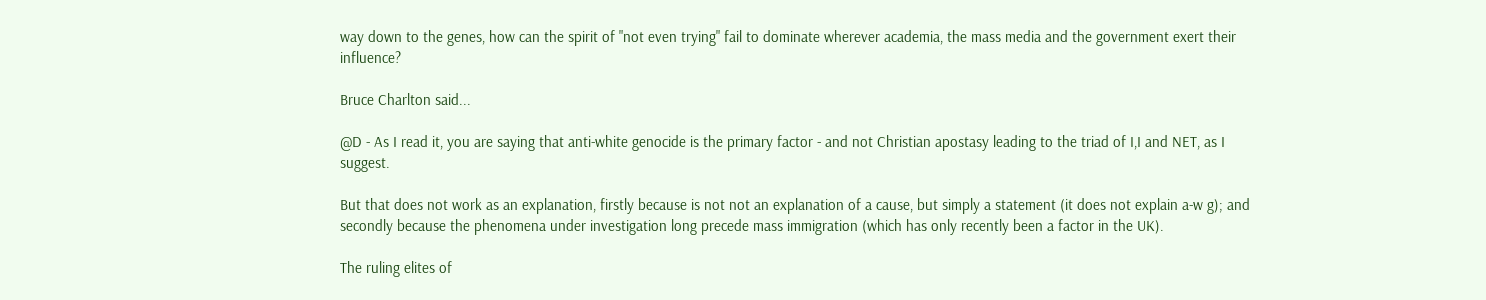way down to the genes, how can the spirit of "not even trying" fail to dominate wherever academia, the mass media and the government exert their influence?

Bruce Charlton said...

@D - As I read it, you are saying that anti-white genocide is the primary factor - and not Christian apostasy leading to the triad of I,I and NET, as I suggest.

But that does not work as an explanation, firstly because is not not an explanation of a cause, but simply a statement (it does not explain a-w g); and secondly because the phenomena under investigation long precede mass immigration (which has only recently been a factor in the UK).

The ruling elites of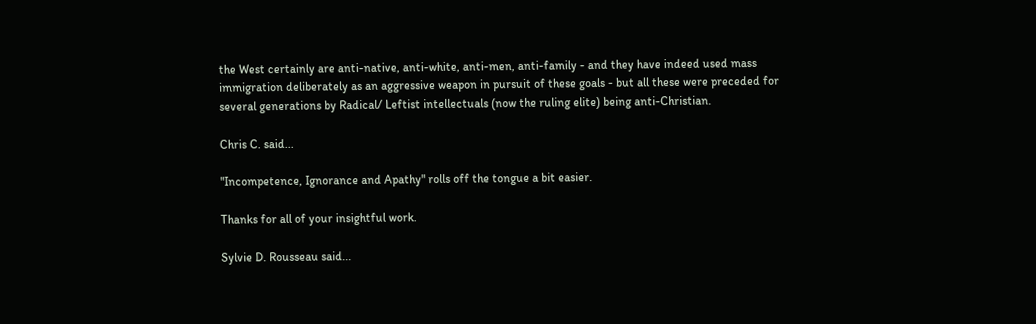the West certainly are anti-native, anti-white, anti-men, anti-family - and they have indeed used mass immigration deliberately as an aggressive weapon in pursuit of these goals - but all these were preceded for several generations by Radical/ Leftist intellectuals (now the ruling elite) being anti-Christian.

Chris C. said...

"Incompetence, Ignorance and Apathy" rolls off the tongue a bit easier.

Thanks for all of your insightful work.

Sylvie D. Rousseau said...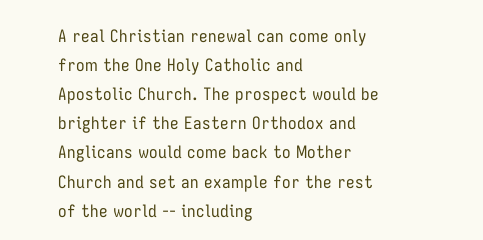A real Christian renewal can come only from the One Holy Catholic and Apostolic Church. The prospect would be brighter if the Eastern Orthodox and Anglicans would come back to Mother Church and set an example for the rest of the world -- including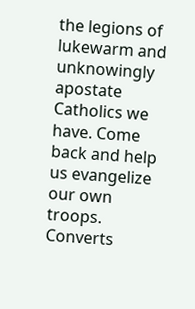the legions of lukewarm and unknowingly apostate Catholics we have. Come back and help us evangelize our own troops. Converts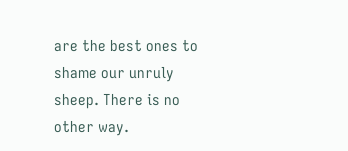are the best ones to shame our unruly sheep. There is no other way.